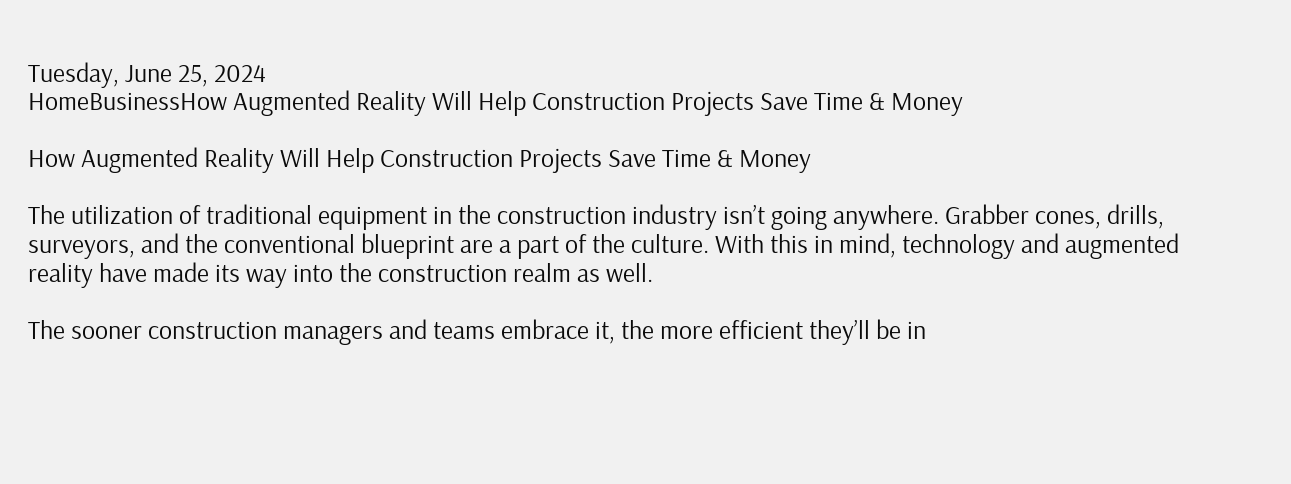Tuesday, June 25, 2024
HomeBusinessHow Augmented Reality Will Help Construction Projects Save Time & Money

How Augmented Reality Will Help Construction Projects Save Time & Money

The utilization of traditional equipment in the construction industry isn’t going anywhere. Grabber cones, drills, surveyors, and the conventional blueprint are a part of the culture. With this in mind, technology and augmented reality have made its way into the construction realm as well.

The sooner construction managers and teams embrace it, the more efficient they’ll be in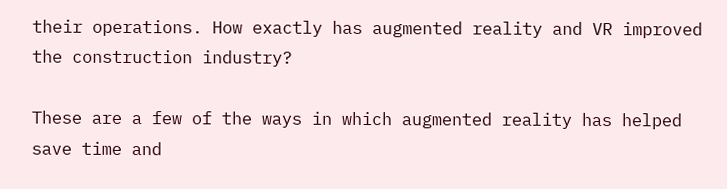their operations. How exactly has augmented reality and VR improved the construction industry?

These are a few of the ways in which augmented reality has helped save time and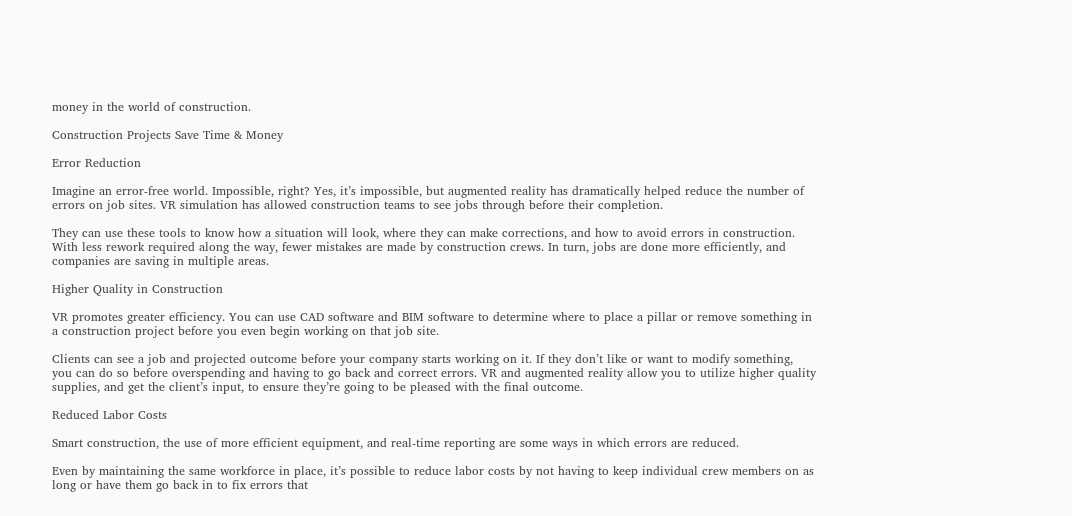money in the world of construction.

Construction Projects Save Time & Money

Error Reduction

Imagine an error-free world. Impossible, right? Yes, it’s impossible, but augmented reality has dramatically helped reduce the number of errors on job sites. VR simulation has allowed construction teams to see jobs through before their completion.

They can use these tools to know how a situation will look, where they can make corrections, and how to avoid errors in construction. With less rework required along the way, fewer mistakes are made by construction crews. In turn, jobs are done more efficiently, and companies are saving in multiple areas.

Higher Quality in Construction

VR promotes greater efficiency. You can use CAD software and BIM software to determine where to place a pillar or remove something in a construction project before you even begin working on that job site.

Clients can see a job and projected outcome before your company starts working on it. If they don’t like or want to modify something, you can do so before overspending and having to go back and correct errors. VR and augmented reality allow you to utilize higher quality supplies, and get the client’s input, to ensure they’re going to be pleased with the final outcome.

Reduced Labor Costs

Smart construction, the use of more efficient equipment, and real-time reporting are some ways in which errors are reduced.

Even by maintaining the same workforce in place, it’s possible to reduce labor costs by not having to keep individual crew members on as long or have them go back in to fix errors that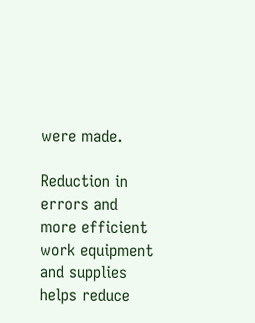were made.

Reduction in errors and more efficient work equipment and supplies helps reduce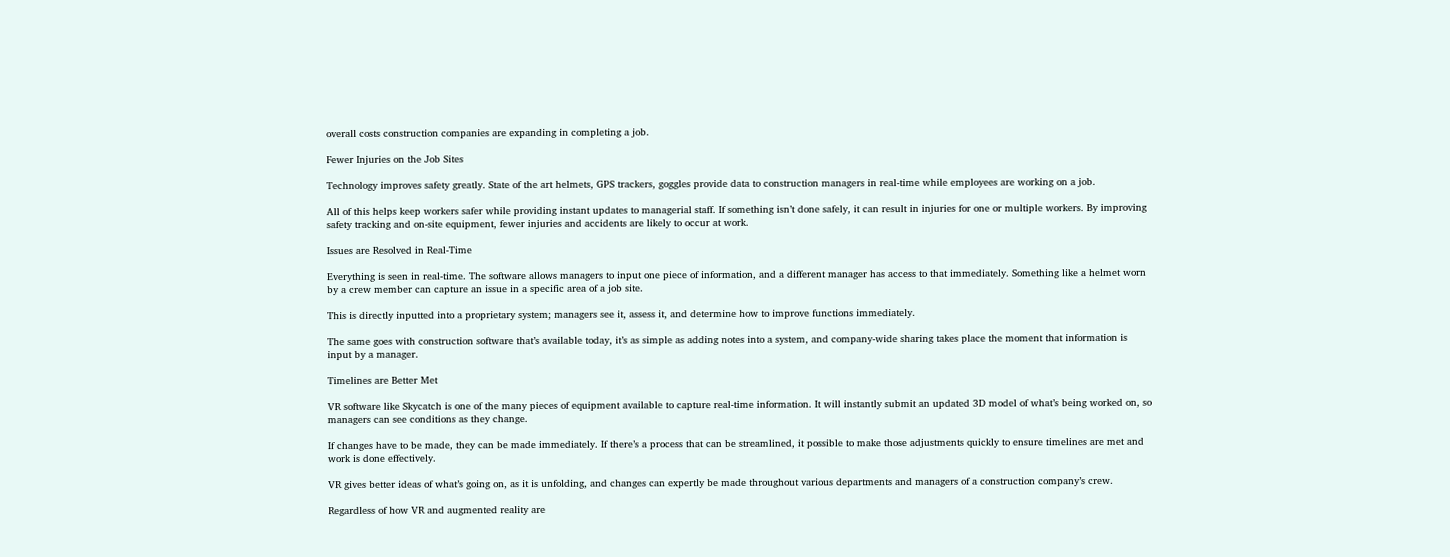overall costs construction companies are expanding in completing a job.

Fewer Injuries on the Job Sites

Technology improves safety greatly. State of the art helmets, GPS trackers, goggles provide data to construction managers in real-time while employees are working on a job.

All of this helps keep workers safer while providing instant updates to managerial staff. If something isn’t done safely, it can result in injuries for one or multiple workers. By improving safety tracking and on-site equipment, fewer injuries and accidents are likely to occur at work.

Issues are Resolved in Real-Time

Everything is seen in real-time. The software allows managers to input one piece of information, and a different manager has access to that immediately. Something like a helmet worn by a crew member can capture an issue in a specific area of a job site.

This is directly inputted into a proprietary system; managers see it, assess it, and determine how to improve functions immediately.

The same goes with construction software that’s available today, it’s as simple as adding notes into a system, and company-wide sharing takes place the moment that information is input by a manager.

Timelines are Better Met

VR software like Skycatch is one of the many pieces of equipment available to capture real-time information. It will instantly submit an updated 3D model of what’s being worked on, so managers can see conditions as they change.

If changes have to be made, they can be made immediately. If there’s a process that can be streamlined, it possible to make those adjustments quickly to ensure timelines are met and work is done effectively.

VR gives better ideas of what’s going on, as it is unfolding, and changes can expertly be made throughout various departments and managers of a construction company’s crew.

Regardless of how VR and augmented reality are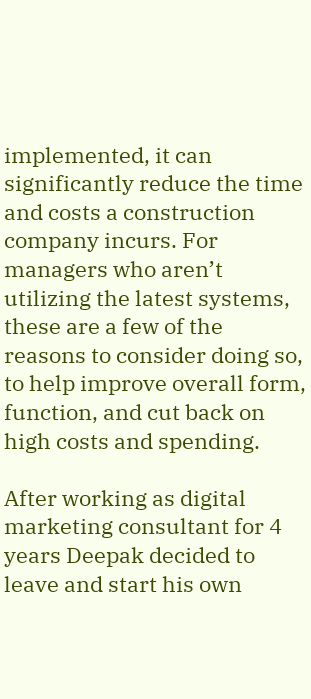implemented, it can significantly reduce the time and costs a construction company incurs. For managers who aren’t utilizing the latest systems, these are a few of the reasons to consider doing so, to help improve overall form, function, and cut back on high costs and spending.

After working as digital marketing consultant for 4 years Deepak decided to leave and start his own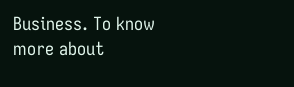Business. To know more about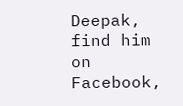Deepak, find him on Facebook,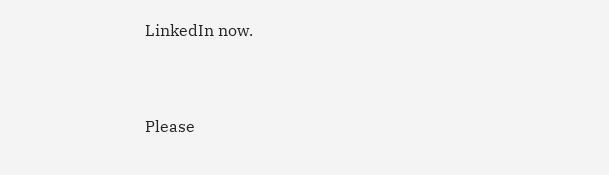LinkedIn now.


Please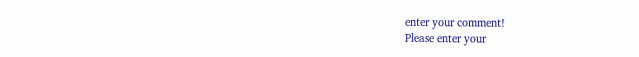enter your comment!
Please enter your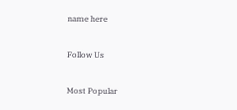name here

Follow Us

Most Popular